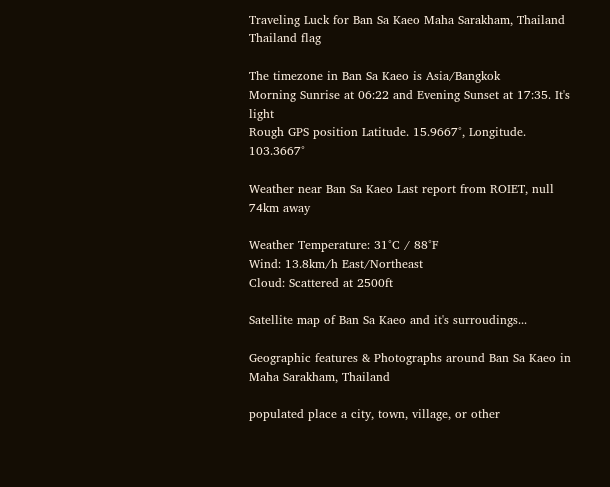Traveling Luck for Ban Sa Kaeo Maha Sarakham, Thailand Thailand flag

The timezone in Ban Sa Kaeo is Asia/Bangkok
Morning Sunrise at 06:22 and Evening Sunset at 17:35. It's light
Rough GPS position Latitude. 15.9667°, Longitude. 103.3667°

Weather near Ban Sa Kaeo Last report from ROIET, null 74km away

Weather Temperature: 31°C / 88°F
Wind: 13.8km/h East/Northeast
Cloud: Scattered at 2500ft

Satellite map of Ban Sa Kaeo and it's surroudings...

Geographic features & Photographs around Ban Sa Kaeo in Maha Sarakham, Thailand

populated place a city, town, village, or other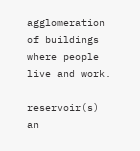agglomeration of buildings where people live and work.

reservoir(s) an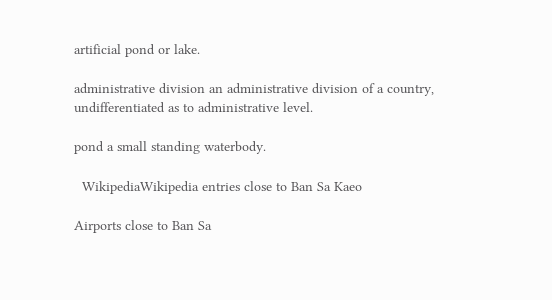artificial pond or lake.

administrative division an administrative division of a country, undifferentiated as to administrative level.

pond a small standing waterbody.

  WikipediaWikipedia entries close to Ban Sa Kaeo

Airports close to Ban Sa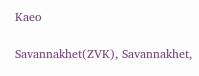Kaeo

Savannakhet(ZVK), Savannakhet,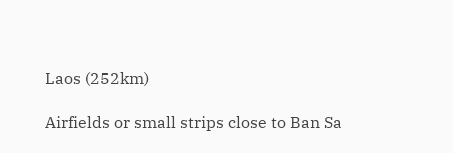Laos (252km)

Airfields or small strips close to Ban Sa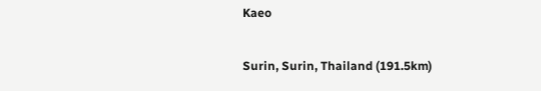Kaeo

Surin, Surin, Thailand (191.5km)